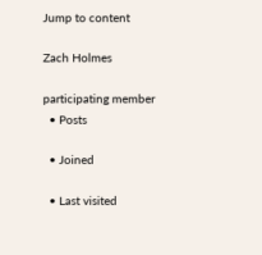Jump to content

Zach Holmes

participating member
  • Posts

  • Joined

  • Last visited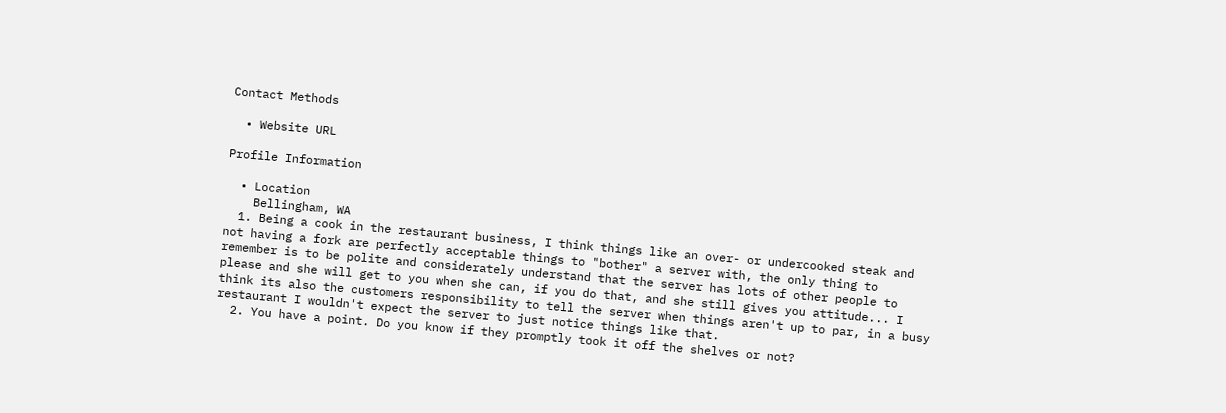Contact Methods

  • Website URL

Profile Information

  • Location
    Bellingham, WA
  1. Being a cook in the restaurant business, I think things like an over- or undercooked steak and not having a fork are perfectly acceptable things to "bother" a server with, the only thing to remember is to be polite and considerately understand that the server has lots of other people to please and she will get to you when she can, if you do that, and she still gives you attitude... I think its also the customers responsibility to tell the server when things aren't up to par, in a busy restaurant I wouldn't expect the server to just notice things like that.
  2. You have a point. Do you know if they promptly took it off the shelves or not?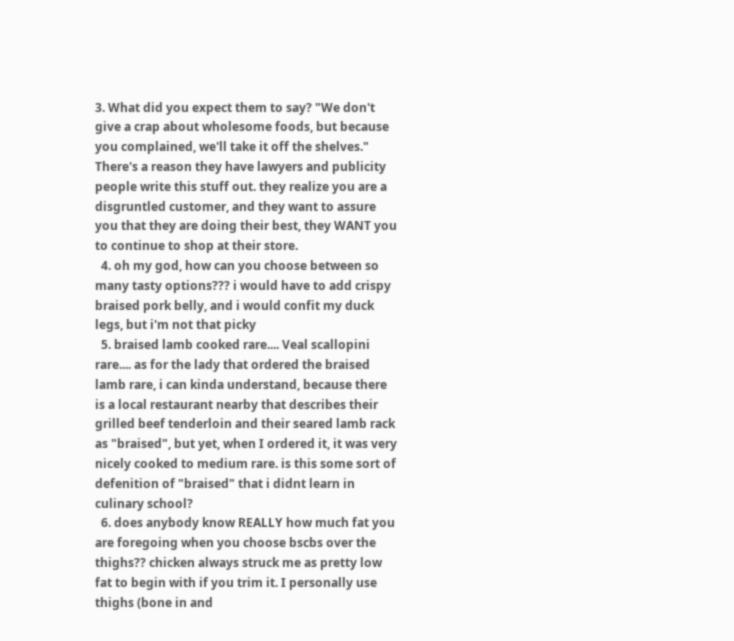3. What did you expect them to say? "We don't give a crap about wholesome foods, but because you complained, we'll take it off the shelves." There's a reason they have lawyers and publicity people write this stuff out. they realize you are a disgruntled customer, and they want to assure you that they are doing their best, they WANT you to continue to shop at their store.
  4. oh my god, how can you choose between so many tasty options??? i would have to add crispy braised pork belly, and i would confit my duck legs, but i'm not that picky
  5. braised lamb cooked rare.... Veal scallopini rare.... as for the lady that ordered the braised lamb rare, i can kinda understand, because there is a local restaurant nearby that describes their grilled beef tenderloin and their seared lamb rack as "braised", but yet, when I ordered it, it was very nicely cooked to medium rare. is this some sort of defenition of "braised" that i didnt learn in culinary school?
  6. does anybody know REALLY how much fat you are foregoing when you choose bscbs over the thighs?? chicken always struck me as pretty low fat to begin with if you trim it. I personally use thighs (bone in and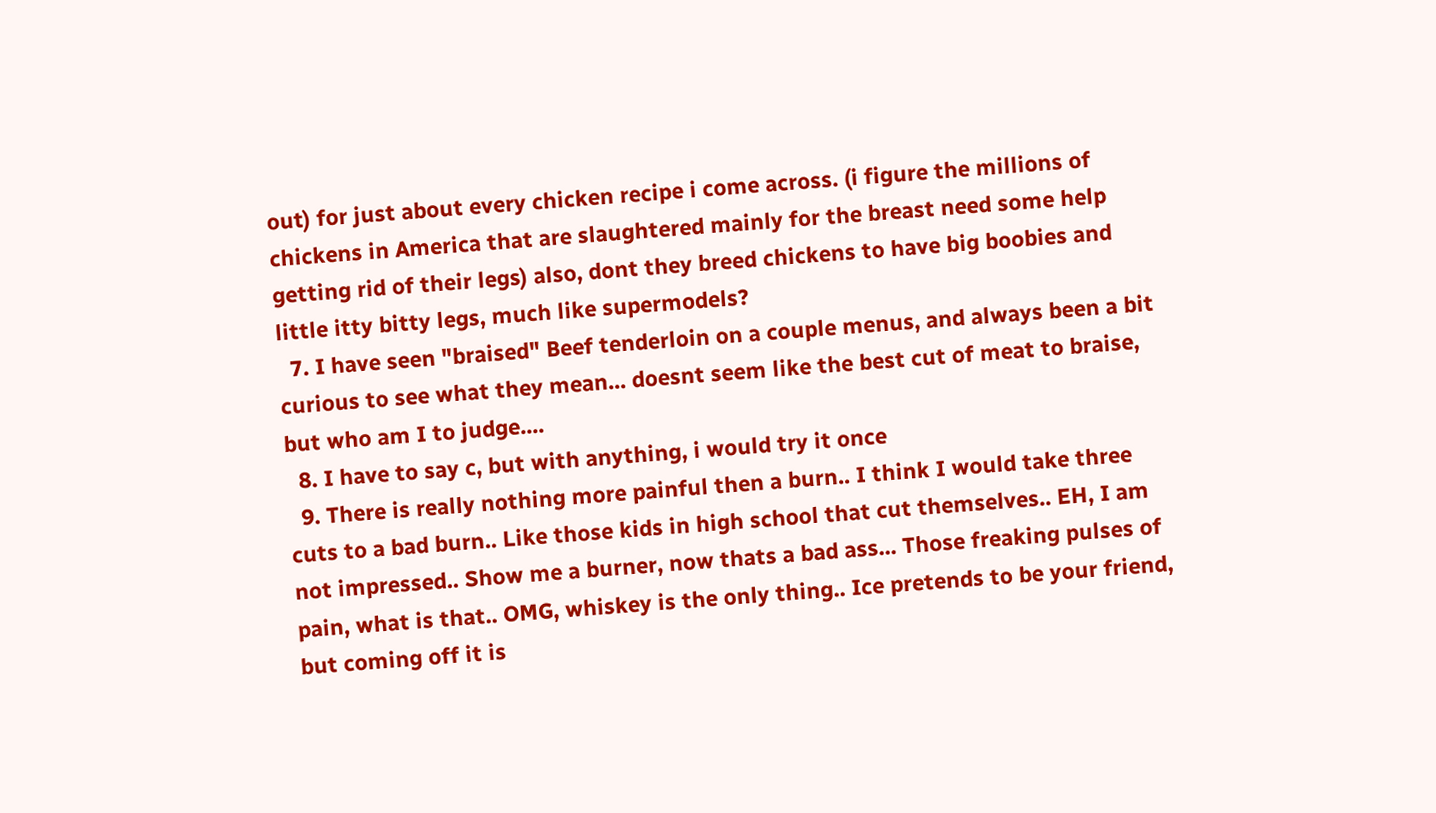out) for just about every chicken recipe i come across. (i figure the millions of chickens in America that are slaughtered mainly for the breast need some help getting rid of their legs) also, dont they breed chickens to have big boobies and little itty bitty legs, much like supermodels?
  7. I have seen "braised" Beef tenderloin on a couple menus, and always been a bit curious to see what they mean... doesnt seem like the best cut of meat to braise, but who am I to judge....
  8. I have to say c, but with anything, i would try it once
  9. There is really nothing more painful then a burn.. I think I would take three cuts to a bad burn.. Like those kids in high school that cut themselves.. EH, I am not impressed.. Show me a burner, now thats a bad ass... Those freaking pulses of pain, what is that.. OMG, whiskey is the only thing.. Ice pretends to be your friend, but coming off it is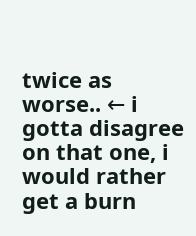twice as worse.. ← i gotta disagree on that one, i would rather get a burn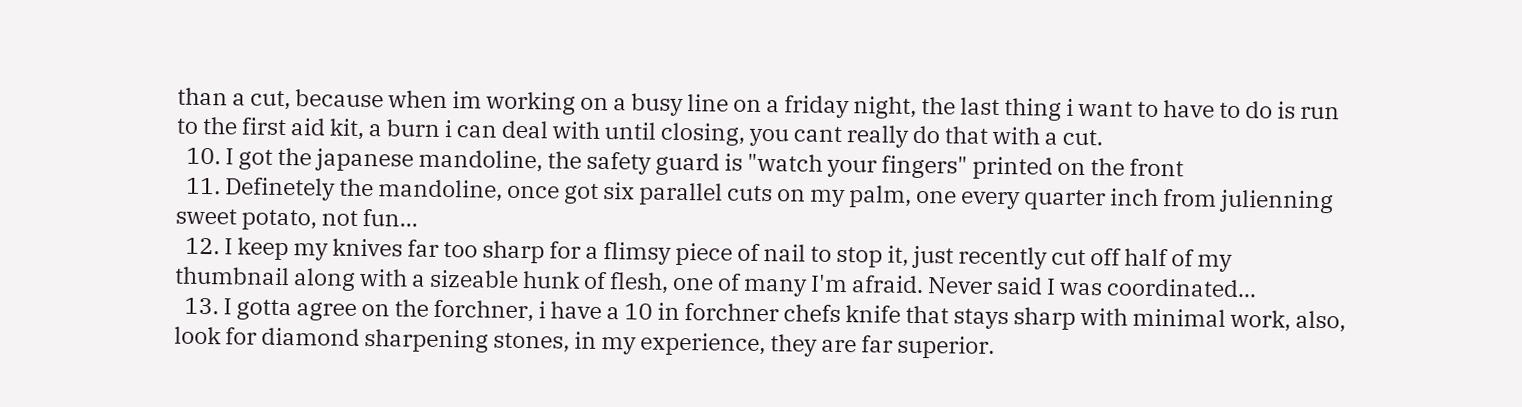than a cut, because when im working on a busy line on a friday night, the last thing i want to have to do is run to the first aid kit, a burn i can deal with until closing, you cant really do that with a cut.
  10. I got the japanese mandoline, the safety guard is "watch your fingers" printed on the front
  11. Definetely the mandoline, once got six parallel cuts on my palm, one every quarter inch from julienning sweet potato, not fun...
  12. I keep my knives far too sharp for a flimsy piece of nail to stop it, just recently cut off half of my thumbnail along with a sizeable hunk of flesh, one of many I'm afraid. Never said I was coordinated...
  13. I gotta agree on the forchner, i have a 10 in forchner chefs knife that stays sharp with minimal work, also, look for diamond sharpening stones, in my experience, they are far superior.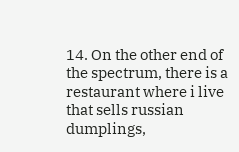14. On the other end of the spectrum, there is a restaurant where i live that sells russian dumplings,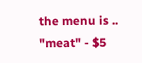the menu is .. "meat" - $5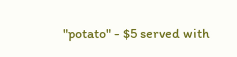"potato" - $5 served with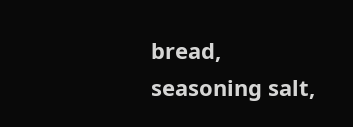bread, seasoning salt,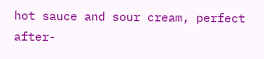hot sauce and sour cream, perfect after-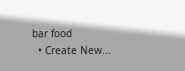bar food
  • Create New...